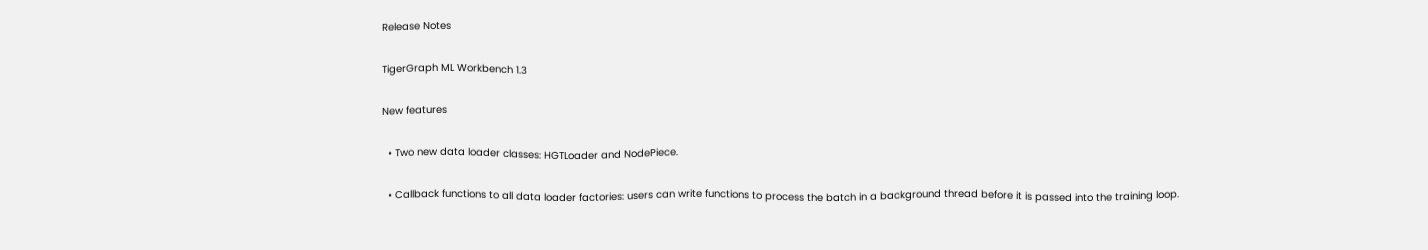Release Notes

TigerGraph ML Workbench 1.3

New features

  • Two new data loader classes: HGTLoader and NodePiece.

  • Callback functions to all data loader factories: users can write functions to process the batch in a background thread before it is passed into the training loop.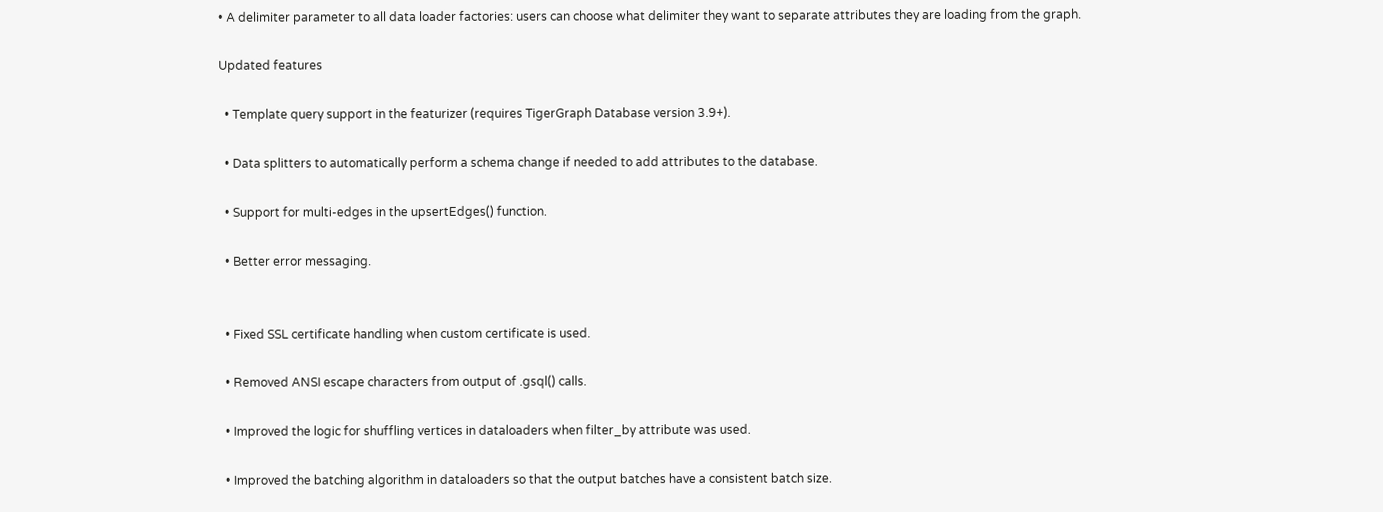• A delimiter parameter to all data loader factories: users can choose what delimiter they want to separate attributes they are loading from the graph.

Updated features

  • Template query support in the featurizer (requires TigerGraph Database version 3.9+).

  • Data splitters to automatically perform a schema change if needed to add attributes to the database.

  • Support for multi-edges in the upsertEdges() function.

  • Better error messaging.


  • Fixed SSL certificate handling when custom certificate is used.

  • Removed ANSI escape characters from output of .gsql() calls.

  • Improved the logic for shuffling vertices in dataloaders when filter_by attribute was used.

  • Improved the batching algorithm in dataloaders so that the output batches have a consistent batch size.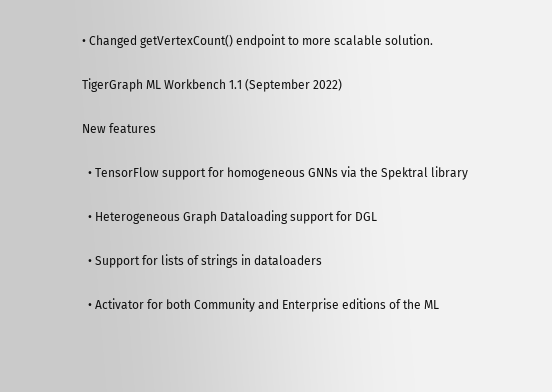• Changed getVertexCount() endpoint to more scalable solution.

TigerGraph ML Workbench 1.1 (September 2022)

New features

  • TensorFlow support for homogeneous GNNs via the Spektral library

  • Heterogeneous Graph Dataloading support for DGL

  • Support for lists of strings in dataloaders

  • Activator for both Community and Enterprise editions of the ML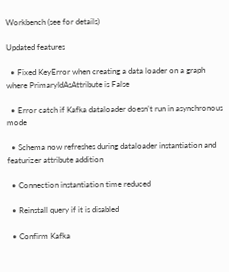Workbench (see for details)

Updated features

  • Fixed KeyError when creating a data loader on a graph where PrimaryIdAsAttribute is False

  • Error catch if Kafka dataloader doesn’t run in asynchronous mode

  • Schema now refreshes during dataloader instantiation and featurizer attribute addition

  • Connection instantiation time reduced

  • Reinstall query if it is disabled

  • Confirm Kafka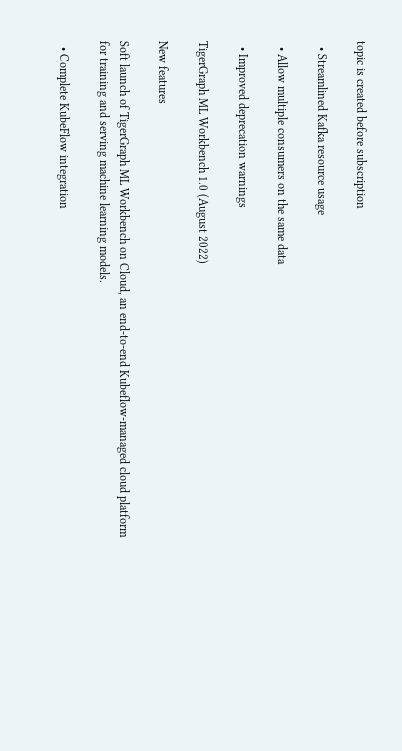topic is created before subscription

  • Streamlined Kafka resource usage

  • Allow multiple consumers on the same data

  • Improved deprecation warnings

TigerGraph ML Workbench 1.0 (August 2022)

New features

Soft launch of TigerGraph ML Workbench on Cloud, an end-to-end Kubeflow-managed cloud platform for training and serving machine learning models.

  • Complete KubeFlow integration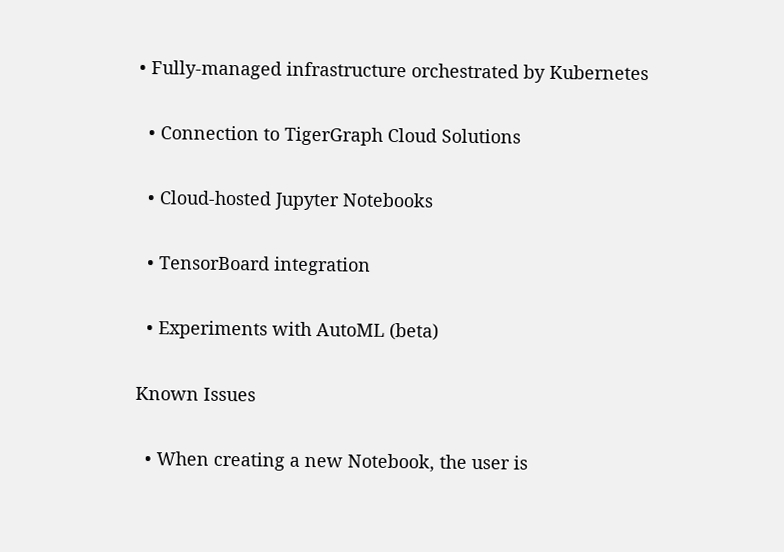• Fully-managed infrastructure orchestrated by Kubernetes

  • Connection to TigerGraph Cloud Solutions

  • Cloud-hosted Jupyter Notebooks

  • TensorBoard integration

  • Experiments with AutoML (beta)

Known Issues

  • When creating a new Notebook, the user is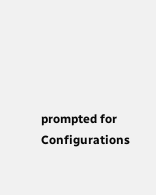prompted for Configurations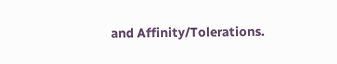and Affinity/Tolerations.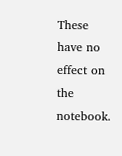These have no effect on the notebook.